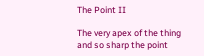The Point II

The very apex of the thing
and so sharp the point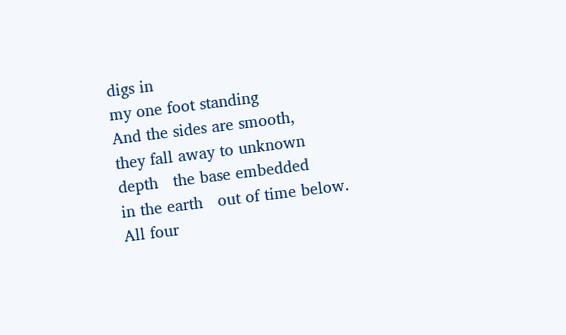digs in
my one foot standing
And the sides are smooth,
they fall away to unknown
depth   the base embedded
in the earth   out of time below.
All four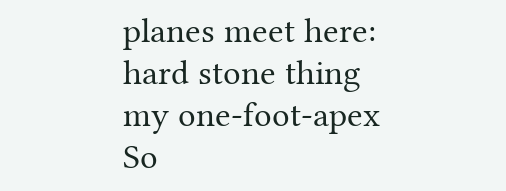planes meet here:
hard stone thing
my one-foot-apex
So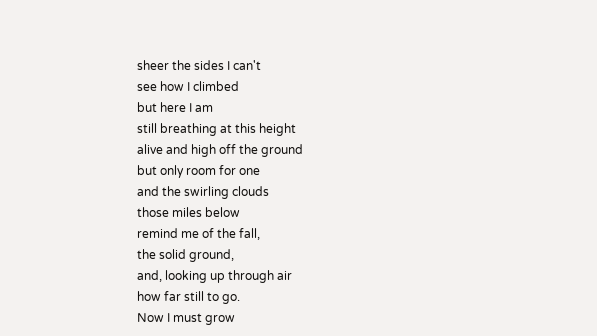sheer the sides I can't
see how I climbed
but here I am
still breathing at this height
alive and high off the ground
but only room for one
and the swirling clouds
those miles below
remind me of the fall,
the solid ground,
and, looking up through air
how far still to go.
Now I must grow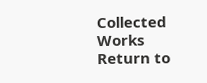Collected Works
Return to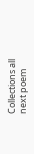Collections all
next poem